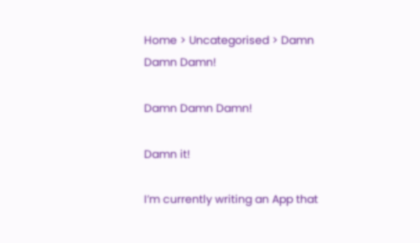Home > Uncategorised > Damn Damn Damn!

Damn Damn Damn!

Damn it!

I’m currently writing an App that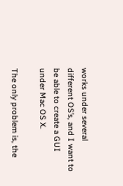works under several different OS’s, and I want to be able to create a GUI under Mac OS X.

The only problem is, the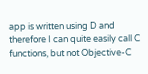app is written using D and therefore I can quite easily call C functions, but not Objective-C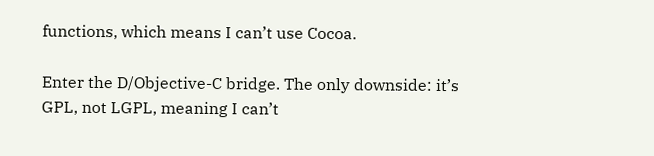functions, which means I can’t use Cocoa.

Enter the D/Objective-C bridge. The only downside: it’s GPL, not LGPL, meaning I can’t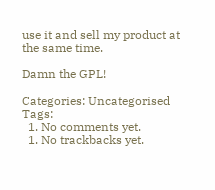use it and sell my product at the same time.

Damn the GPL!

Categories: Uncategorised Tags:
  1. No comments yet.
  1. No trackbacks yet.